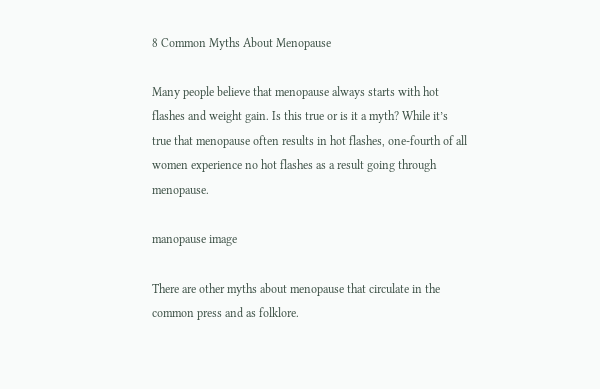8 Common Myths About Menopause

Many people believe that menopause always starts with hot flashes and weight gain. Is this true or is it a myth? While it’s true that menopause often results in hot flashes, one-fourth of all women experience no hot flashes as a result going through menopause.

manopause image

There are other myths about menopause that circulate in the common press and as folklore.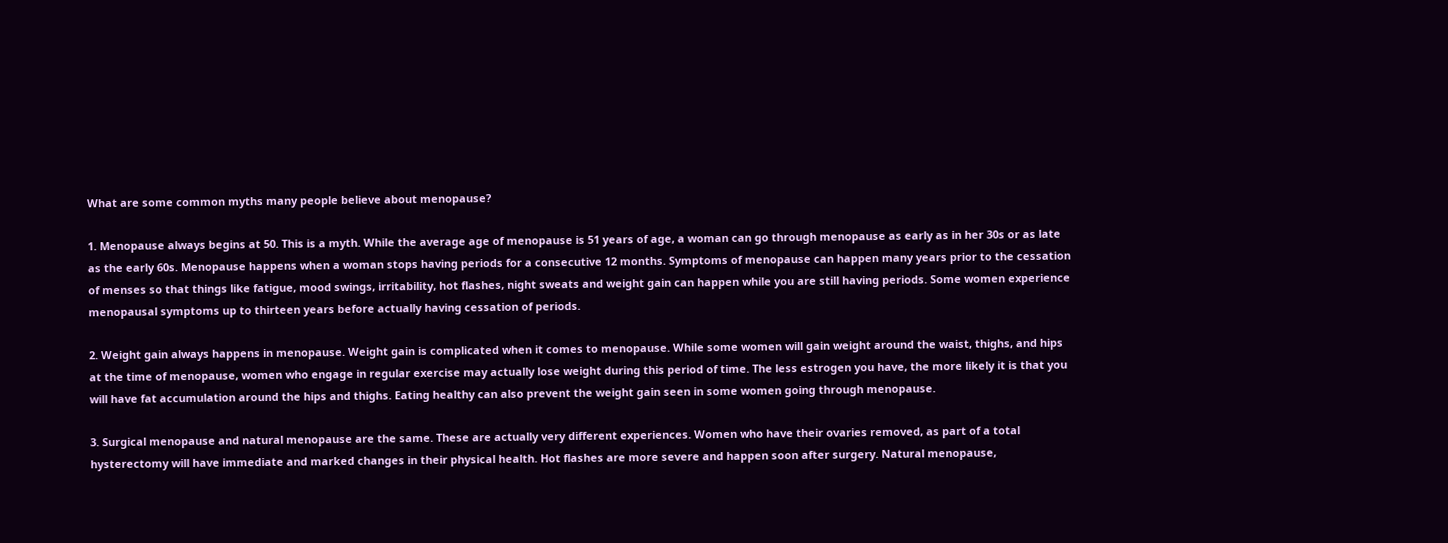What are some common myths many people believe about menopause?

1. Menopause always begins at 50. This is a myth. While the average age of menopause is 51 years of age, a woman can go through menopause as early as in her 30s or as late as the early 60s. Menopause happens when a woman stops having periods for a consecutive 12 months. Symptoms of menopause can happen many years prior to the cessation of menses so that things like fatigue, mood swings, irritability, hot flashes, night sweats and weight gain can happen while you are still having periods. Some women experience menopausal symptoms up to thirteen years before actually having cessation of periods.

2. Weight gain always happens in menopause. Weight gain is complicated when it comes to menopause. While some women will gain weight around the waist, thighs, and hips at the time of menopause, women who engage in regular exercise may actually lose weight during this period of time. The less estrogen you have, the more likely it is that you will have fat accumulation around the hips and thighs. Eating healthy can also prevent the weight gain seen in some women going through menopause.

3. Surgical menopause and natural menopause are the same. These are actually very different experiences. Women who have their ovaries removed, as part of a total hysterectomy will have immediate and marked changes in their physical health. Hot flashes are more severe and happen soon after surgery. Natural menopause,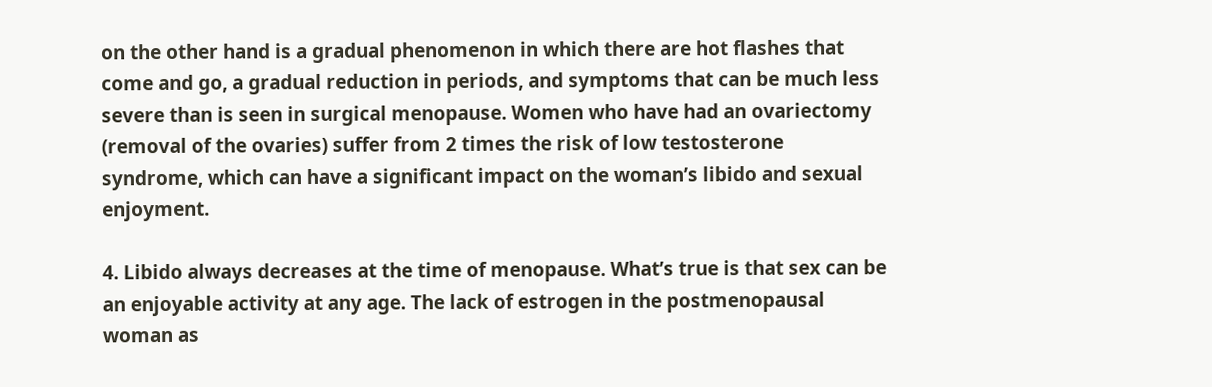on the other hand is a gradual phenomenon in which there are hot flashes that come and go, a gradual reduction in periods, and symptoms that can be much less severe than is seen in surgical menopause. Women who have had an ovariectomy (removal of the ovaries) suffer from 2 times the risk of low testosterone syndrome, which can have a significant impact on the woman’s libido and sexual enjoyment.

4. Libido always decreases at the time of menopause. What’s true is that sex can be an enjoyable activity at any age. The lack of estrogen in the postmenopausal woman as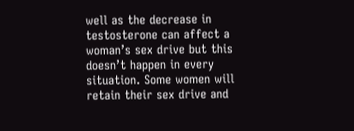well as the decrease in testosterone can affect a woman’s sex drive but this doesn’t happen in every situation. Some women will retain their sex drive and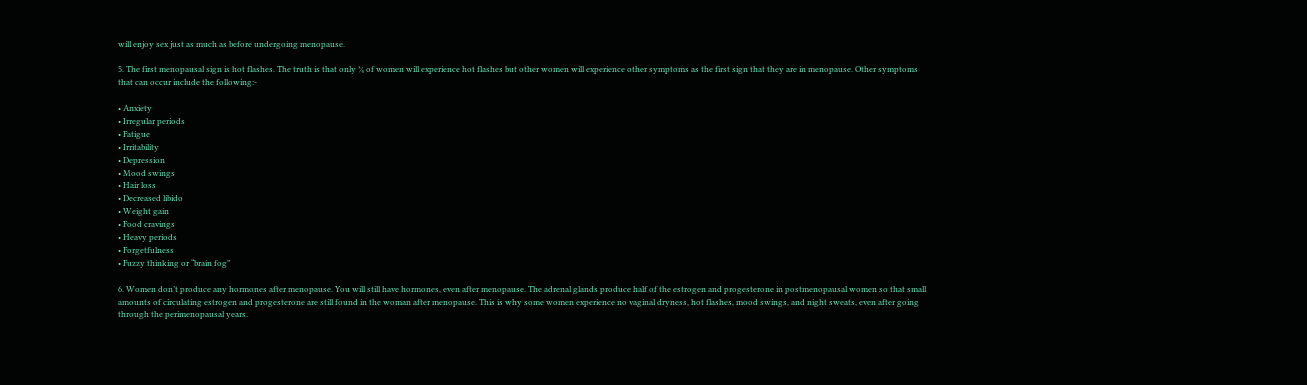will enjoy sex just as much as before undergoing menopause.

5. The first menopausal sign is hot flashes. The truth is that only ¾ of women will experience hot flashes but other women will experience other symptoms as the first sign that they are in menopause. Other symptoms that can occur include the following:-

• Anxiety
• Irregular periods
• Fatigue
• Irritability
• Depression
• Mood swings
• Hair loss
• Decreased libido
• Weight gain
• Food cravings
• Heavy periods
• Forgetfulness
• Fuzzy thinking or “brain fog”

6. Women don’t produce any hormones after menopause. You will still have hormones, even after menopause. The adrenal glands produce half of the estrogen and progesterone in postmenopausal women so that small amounts of circulating estrogen and progesterone are still found in the woman after menopause. This is why some women experience no vaginal dryness, hot flashes, mood swings, and night sweats, even after going through the perimenopausal years.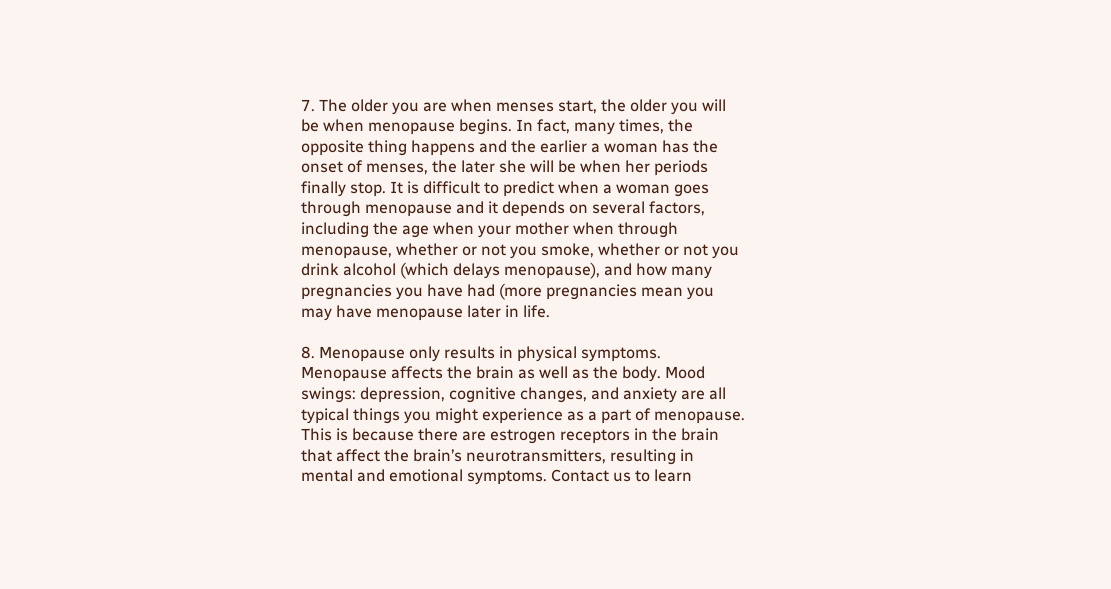7. The older you are when menses start, the older you will be when menopause begins. In fact, many times, the opposite thing happens and the earlier a woman has the onset of menses, the later she will be when her periods finally stop. It is difficult to predict when a woman goes through menopause and it depends on several factors, including the age when your mother when through menopause, whether or not you smoke, whether or not you drink alcohol (which delays menopause), and how many pregnancies you have had (more pregnancies mean you may have menopause later in life.

8. Menopause only results in physical symptoms. Menopause affects the brain as well as the body. Mood swings: depression, cognitive changes, and anxiety are all typical things you might experience as a part of menopause. This is because there are estrogen receptors in the brain that affect the brain’s neurotransmitters, resulting in mental and emotional symptoms. Contact us to learn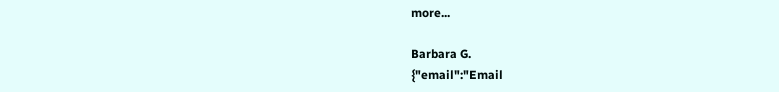more...

Barbara G.
{"email":"Email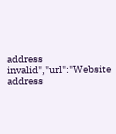address invalid","url":"Website address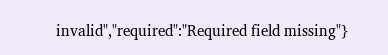invalid","required":"Required field missing"}